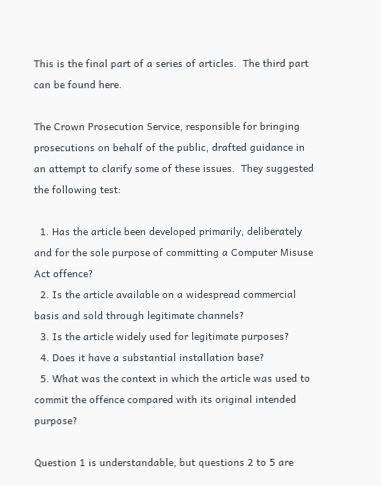This is the final part of a series of articles.  The third part can be found here.

The Crown Prosecution Service, responsible for bringing prosecutions on behalf of the public, drafted guidance in an attempt to clarify some of these issues.  They suggested the following test:

  1. Has the article been developed primarily, deliberately and for the sole purpose of committing a Computer Misuse Act offence?
  2. Is the article available on a widespread commercial basis and sold through legitimate channels?
  3. Is the article widely used for legitimate purposes?
  4. Does it have a substantial installation base?
  5. What was the context in which the article was used to commit the offence compared with its original intended purpose?

Question 1 is understandable, but questions 2 to 5 are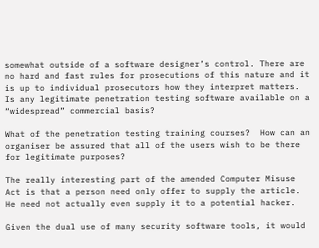somewhat outside of a software designer’s control. There are no hard and fast rules for prosecutions of this nature and it is up to individual prosecutors how they interpret matters.  Is any legitimate penetration testing software available on a “widespread” commercial basis?

What of the penetration testing training courses?  How can an organiser be assured that all of the users wish to be there for legitimate purposes?

The really interesting part of the amended Computer Misuse Act is that a person need only offer to supply the article.  He need not actually even supply it to a potential hacker.

Given the dual use of many security software tools, it would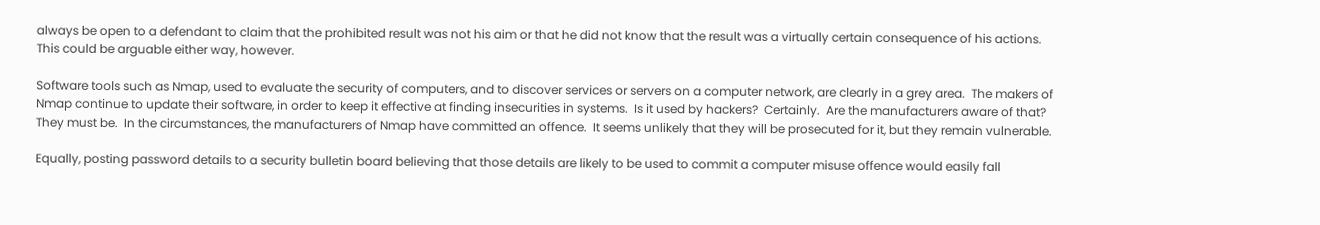always be open to a defendant to claim that the prohibited result was not his aim or that he did not know that the result was a virtually certain consequence of his actions.  This could be arguable either way, however.

Software tools such as Nmap, used to evaluate the security of computers, and to discover services or servers on a computer network, are clearly in a grey area.  The makers of Nmap continue to update their software, in order to keep it effective at finding insecurities in systems.  Is it used by hackers?  Certainly.  Are the manufacturers aware of that?  They must be.  In the circumstances, the manufacturers of Nmap have committed an offence.  It seems unlikely that they will be prosecuted for it, but they remain vulnerable.

Equally, posting password details to a security bulletin board believing that those details are likely to be used to commit a computer misuse offence would easily fall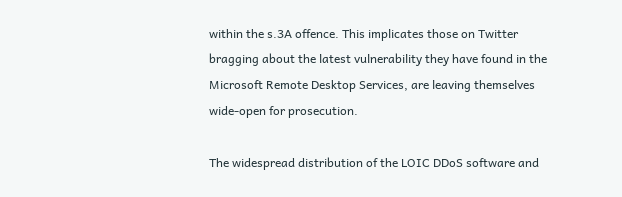within the s.3A offence. This implicates those on Twitter bragging about the latest vulnerability they have found in the Microsoft Remote Desktop Services, are leaving themselves wide-open for prosecution.

The widespread distribution of the LOIC DDoS software and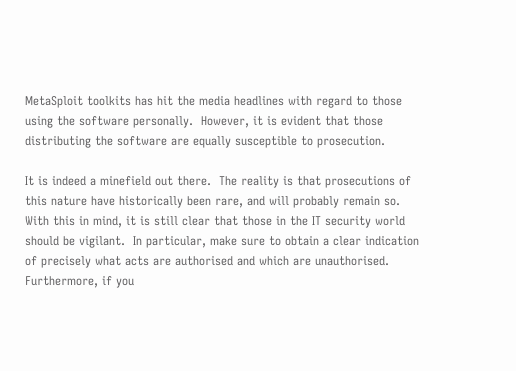MetaSploit toolkits has hit the media headlines with regard to those using the software personally.  However, it is evident that those distributing the software are equally susceptible to prosecution.

It is indeed a minefield out there.  The reality is that prosecutions of this nature have historically been rare, and will probably remain so.  With this in mind, it is still clear that those in the IT security world should be vigilant.  In particular, make sure to obtain a clear indication of precisely what acts are authorised and which are unauthorised.  Furthermore, if you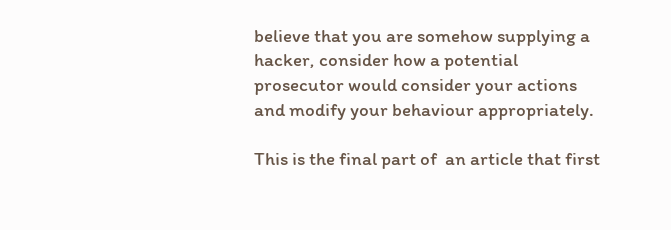believe that you are somehow supplying a hacker, consider how a potential prosecutor would consider your actions and modify your behaviour appropriately.

This is the final part of  an article that first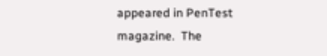appeared in PenTest magazine.  The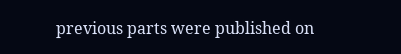previous parts were published on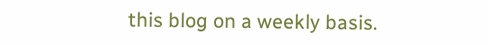this blog on a weekly basis.